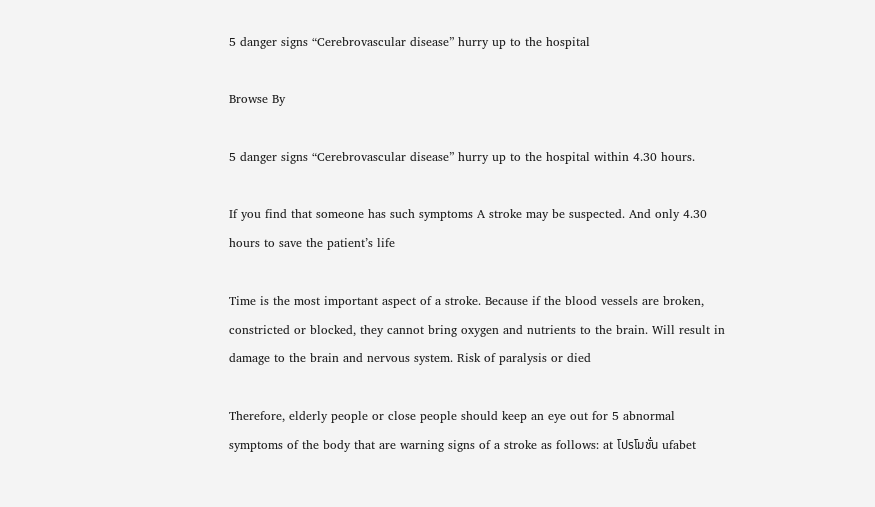5 danger signs “Cerebrovascular disease” hurry up to the hospital

Browse By

5 danger signs “Cerebrovascular disease” hurry up to the hospital within 4.30 hours.

If you find that someone has such symptoms A stroke may be suspected. And only 4.30 hours to save the patient’s life

Time is the most important aspect of a stroke. Because if the blood vessels are broken, constricted or blocked, they cannot bring oxygen and nutrients to the brain. Will result in damage to the brain and nervous system. Risk of paralysis or died

Therefore, elderly people or close people should keep an eye out for 5 abnormal symptoms of the body that are warning signs of a stroke as follows: at โปรโมชั่น ufabet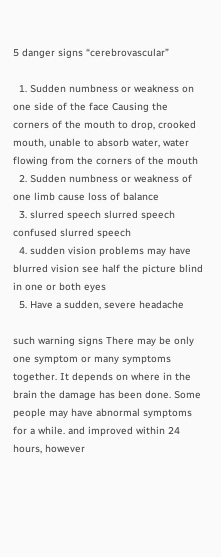5 danger signs “cerebrovascular”

  1. Sudden numbness or weakness on one side of the face Causing the corners of the mouth to drop, crooked mouth, unable to absorb water, water flowing from the corners of the mouth
  2. Sudden numbness or weakness of one limb cause loss of balance
  3. slurred speech slurred speech confused slurred speech
  4. sudden vision problems may have blurred vision see half the picture blind in one or both eyes
  5. Have a sudden, severe headache

such warning signs There may be only one symptom or many symptoms together. It depends on where in the brain the damage has been done. Some people may have abnormal symptoms for a while. and improved within 24 hours, however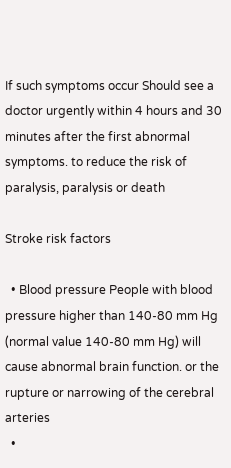If such symptoms occur Should see a doctor urgently within 4 hours and 30 minutes after the first abnormal symptoms. to reduce the risk of paralysis, paralysis or death

Stroke risk factors

  • Blood pressure People with blood pressure higher than 140-80 mm Hg (normal value 140-80 mm Hg) will cause abnormal brain function. or the rupture or narrowing of the cerebral arteries
  •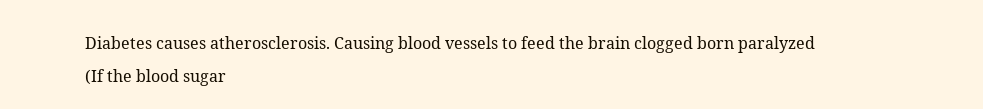Diabetes causes atherosclerosis. Causing blood vessels to feed the brain clogged born paralyzed (If the blood sugar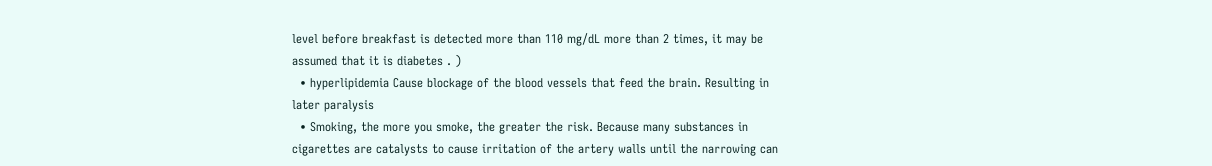level before breakfast is detected more than 110 mg/dL more than 2 times, it may be assumed that it is diabetes . )
  • hyperlipidemia Cause blockage of the blood vessels that feed the brain. Resulting in later paralysis
  • Smoking, the more you smoke, the greater the risk. Because many substances in cigarettes are catalysts to cause irritation of the artery walls until the narrowing can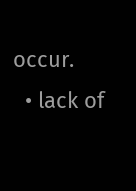occur.
  • lack of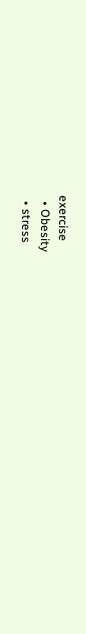exercise
  • Obesity
  • stress